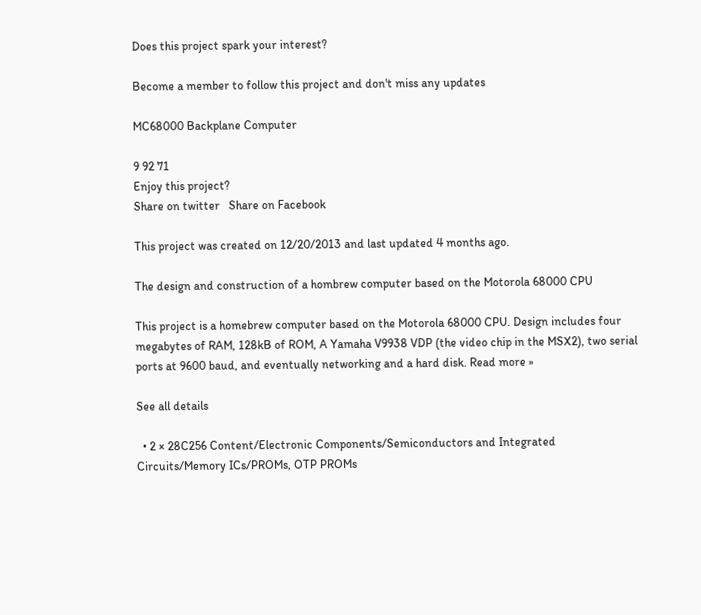Does this project spark your interest?

Become a member to follow this project and don't miss any updates

MC68000 Backplane Computer

9 92 71
Enjoy this project?
Share on twitter   Share on Facebook

This project was created on 12/20/2013 and last updated 4 months ago.

The design and construction of a hombrew computer based on the Motorola 68000 CPU

This project is a homebrew computer based on the Motorola 68000 CPU. Design includes four megabytes of RAM, 128kB of ROM, A Yamaha V9938 VDP (the video chip in the MSX2), two serial ports at 9600 baud, and eventually networking and a hard disk. Read more »

See all details

  • 2 × 28C256 Content/Electronic Components/Semiconductors and Integrated Circuits/Memory ICs/PROMs, OTP PROMs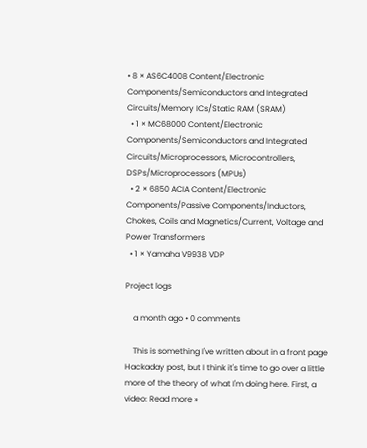• 8 × AS6C4008 Content/Electronic Components/Semiconductors and Integrated Circuits/Memory ICs/Static RAM (SRAM)
  • 1 × MC68000 Content/Electronic Components/Semiconductors and Integrated Circuits/Microprocessors, Microcontrollers, DSPs/Microprocessors (MPUs)
  • 2 × 6850 ACIA Content/Electronic Components/Passive Components/Inductors, Chokes, Coils and Magnetics/Current, Voltage and Power Transformers
  • 1 × Yamaha V9938 VDP

Project logs

    a month ago • 0 comments

    This is something I've written about in a front page Hackaday post, but I think it's time to go over a little more of the theory of what I'm doing here. First, a video: Read more »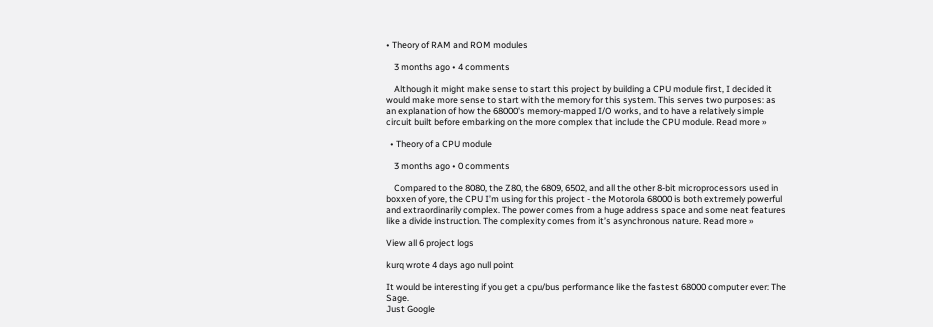• Theory of RAM and ROM modules

    3 months ago • 4 comments

    Although it might make sense to start this project by building a CPU module first, I decided it would make more sense to start with the memory for this system. This serves two purposes: as an explanation of how the 68000's memory-mapped I/O works, and to have a relatively simple circuit built before embarking on the more complex that include the CPU module. Read more »

  • Theory of a CPU module

    3 months ago • 0 comments

    Compared to the 8080, the Z80, the 6809, 6502, and all the other 8-bit microprocessors used in boxxen of yore, the CPU I’m using for this project - the Motorola 68000 is both extremely powerful and extraordinarily complex. The power comes from a huge address space and some neat features like a divide instruction. The complexity comes from it’s asynchronous nature. Read more »

View all 6 project logs

kurq wrote 4 days ago null point

It would be interesting if you get a cpu/bus performance like the fastest 68000 computer ever: The Sage.
Just Google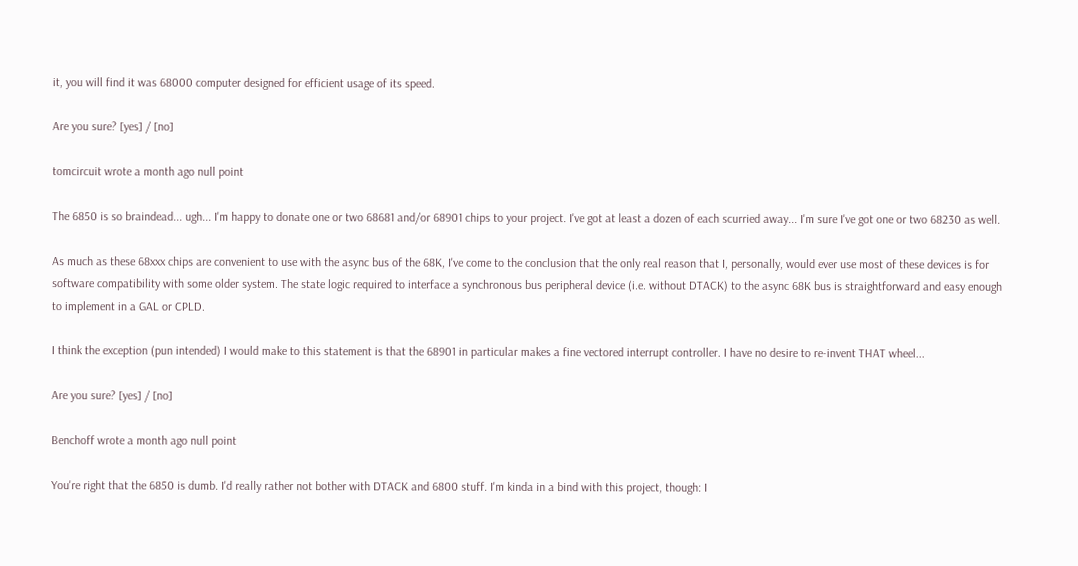it, you will find it was 68000 computer designed for efficient usage of its speed.

Are you sure? [yes] / [no]

tomcircuit wrote a month ago null point

The 6850 is so braindead... ugh... I'm happy to donate one or two 68681 and/or 68901 chips to your project. I've got at least a dozen of each scurried away... I'm sure I've got one or two 68230 as well.

As much as these 68xxx chips are convenient to use with the async bus of the 68K, I've come to the conclusion that the only real reason that I, personally, would ever use most of these devices is for software compatibility with some older system. The state logic required to interface a synchronous bus peripheral device (i.e. without DTACK) to the async 68K bus is straightforward and easy enough to implement in a GAL or CPLD.

I think the exception (pun intended) I would make to this statement is that the 68901 in particular makes a fine vectored interrupt controller. I have no desire to re-invent THAT wheel...

Are you sure? [yes] / [no]

Benchoff wrote a month ago null point

You're right that the 6850 is dumb. I'd really rather not bother with DTACK and 6800 stuff. I'm kinda in a bind with this project, though: I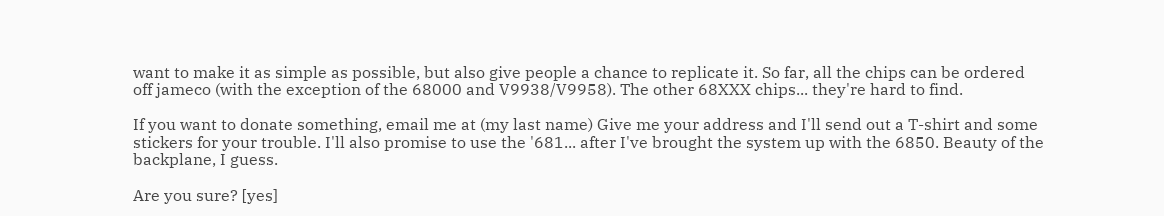want to make it as simple as possible, but also give people a chance to replicate it. So far, all the chips can be ordered off jameco (with the exception of the 68000 and V9938/V9958). The other 68XXX chips... they're hard to find.

If you want to donate something, email me at (my last name) Give me your address and I'll send out a T-shirt and some stickers for your trouble. I'll also promise to use the '681... after I've brought the system up with the 6850. Beauty of the backplane, I guess.

Are you sure? [yes]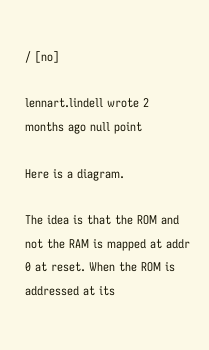/ [no]

lennart.lindell wrote 2 months ago null point

Here is a diagram.

The idea is that the ROM and not the RAM is mapped at addr 0 at reset. When the ROM is addressed at its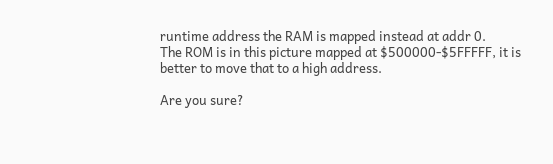runtime address the RAM is mapped instead at addr 0.
The ROM is in this picture mapped at $500000-$5FFFFF, it is better to move that to a high address.

Are you sure?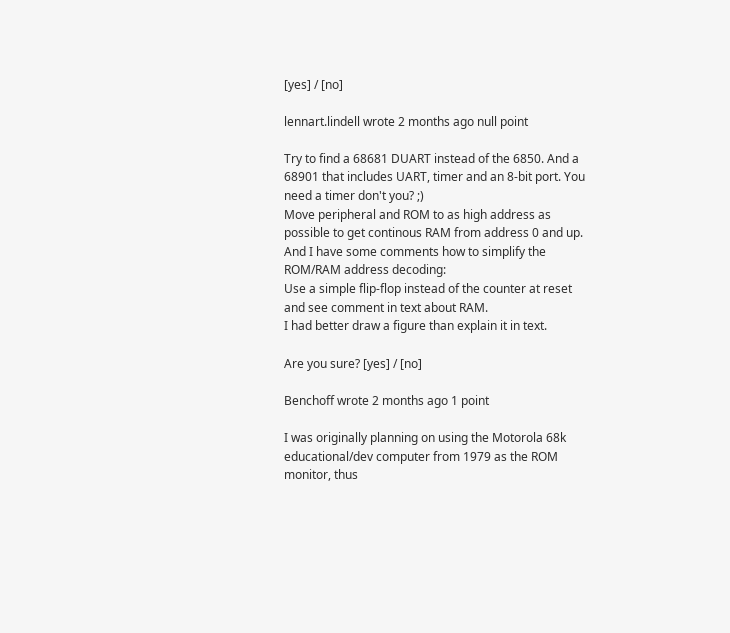[yes] / [no]

lennart.lindell wrote 2 months ago null point

Try to find a 68681 DUART instead of the 6850. And a 68901 that includes UART, timer and an 8-bit port. You need a timer don't you? ;)
Move peripheral and ROM to as high address as possible to get continous RAM from address 0 and up.
And I have some comments how to simplify the ROM/RAM address decoding:
Use a simple flip-flop instead of the counter at reset and see comment in text about RAM.
I had better draw a figure than explain it in text.

Are you sure? [yes] / [no]

Benchoff wrote 2 months ago 1 point

I was originally planning on using the Motorola 68k educational/dev computer from 1979 as the ROM monitor, thus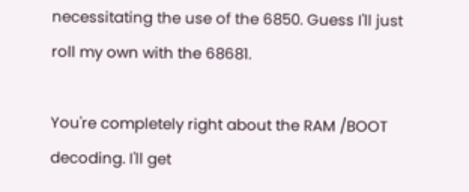necessitating the use of the 6850. Guess I'll just roll my own with the 68681.

You're completely right about the RAM /BOOT decoding. I'll get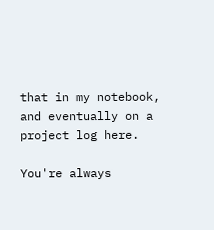that in my notebook, and eventually on a project log here.

You're always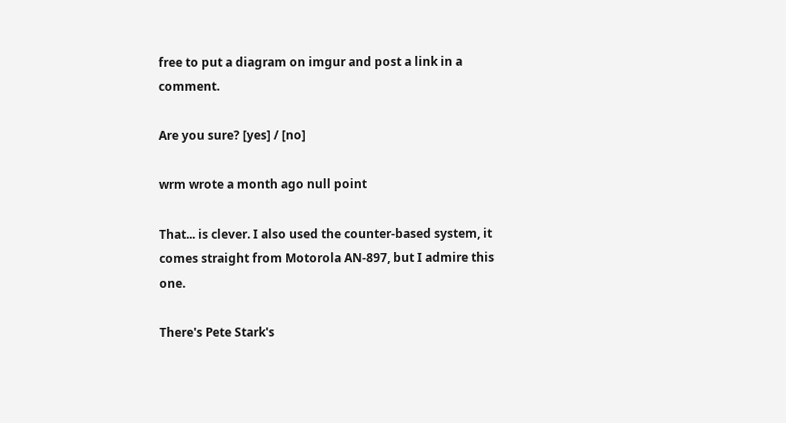free to put a diagram on imgur and post a link in a comment.

Are you sure? [yes] / [no]

wrm wrote a month ago null point

That... is clever. I also used the counter-based system, it comes straight from Motorola AN-897, but I admire this one.

There's Pete Stark's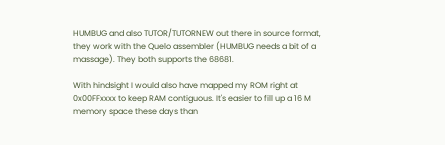HUMBUG and also TUTOR/TUTORNEW out there in source format, they work with the Quelo assembler (HUMBUG needs a bit of a massage). They both supports the 68681.

With hindsight I would also have mapped my ROM right at 0x00FFxxxx to keep RAM contiguous. It's easier to fill up a 16 M memory space these days than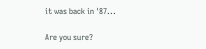it was back in '87...

Are you sure?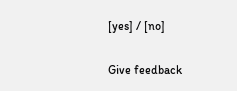[yes] / [no]

Give feedback